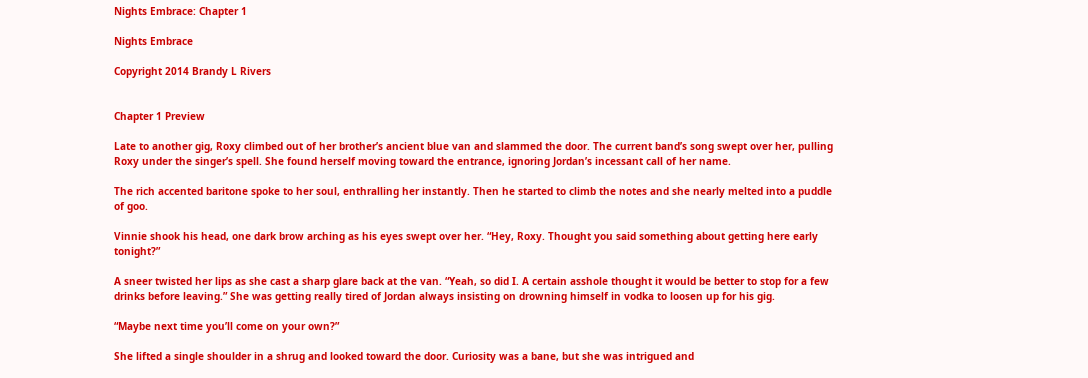Nights Embrace: Chapter 1

Nights Embrace

Copyright 2014 Brandy L Rivers


Chapter 1 Preview

Late to another gig, Roxy climbed out of her brother’s ancient blue van and slammed the door. The current band’s song swept over her, pulling Roxy under the singer’s spell. She found herself moving toward the entrance, ignoring Jordan’s incessant call of her name.

The rich accented baritone spoke to her soul, enthralling her instantly. Then he started to climb the notes and she nearly melted into a puddle of goo.

Vinnie shook his head, one dark brow arching as his eyes swept over her. “Hey, Roxy. Thought you said something about getting here early tonight?”

A sneer twisted her lips as she cast a sharp glare back at the van. “Yeah, so did I. A certain asshole thought it would be better to stop for a few drinks before leaving.” She was getting really tired of Jordan always insisting on drowning himself in vodka to loosen up for his gig.

“Maybe next time you’ll come on your own?”

She lifted a single shoulder in a shrug and looked toward the door. Curiosity was a bane, but she was intrigued and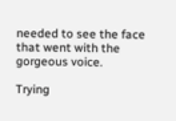needed to see the face that went with the gorgeous voice.

Trying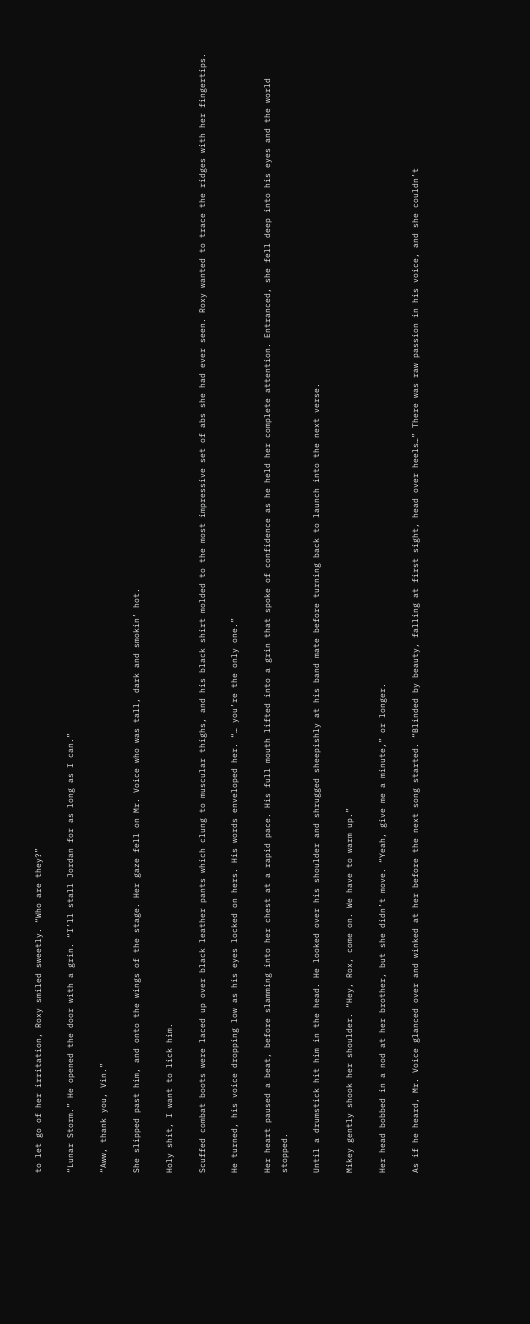to let go of her irritation, Roxy smiled sweetly. “Who are they?”

“Lunar Storm.” He opened the door with a grin. “I’ll stall Jordan for as long as I can.”

“Aww, thank you, Vin.”

She slipped past him, and onto the wings of the stage. Her gaze fell on Mr. Voice who was tall, dark and smokin’ hot.

Holy shit, I want to lick him.

Scuffed combat boots were laced up over black leather pants which clung to muscular thighs, and his black shirt molded to the most impressive set of abs she had ever seen. Roxy wanted to trace the ridges with her fingertips.

He turned, his voice dropping low as his eyes locked on hers. His words enveloped her. “… you’re the only one.”

Her heart paused a beat, before slamming into her chest at a rapid pace. His full mouth lifted into a grin that spoke of confidence as he held her complete attention. Entranced, she fell deep into his eyes and the world stopped.

Until a drumstick hit him in the head. He looked over his shoulder and shrugged sheepishly at his band mate before turning back to launch into the next verse.

Mikey gently shook her shoulder. “Hey, Rox, come on. We have to warm up.”

Her head bobbed in a nod at her brother, but she didn’t move. “Yeah, give me a minute,” or longer.

As if he heard, Mr. Voice glanced over and winked at her before the next song started. “Blinded by beauty, falling at first sight, head over heels…” There was raw passion in his voice, and she couldn’t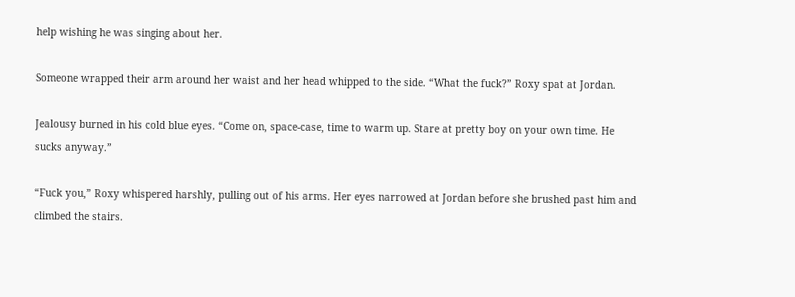help wishing he was singing about her.

Someone wrapped their arm around her waist and her head whipped to the side. “What the fuck?” Roxy spat at Jordan.

Jealousy burned in his cold blue eyes. “Come on, space-case, time to warm up. Stare at pretty boy on your own time. He sucks anyway.”

“Fuck you,” Roxy whispered harshly, pulling out of his arms. Her eyes narrowed at Jordan before she brushed past him and climbed the stairs.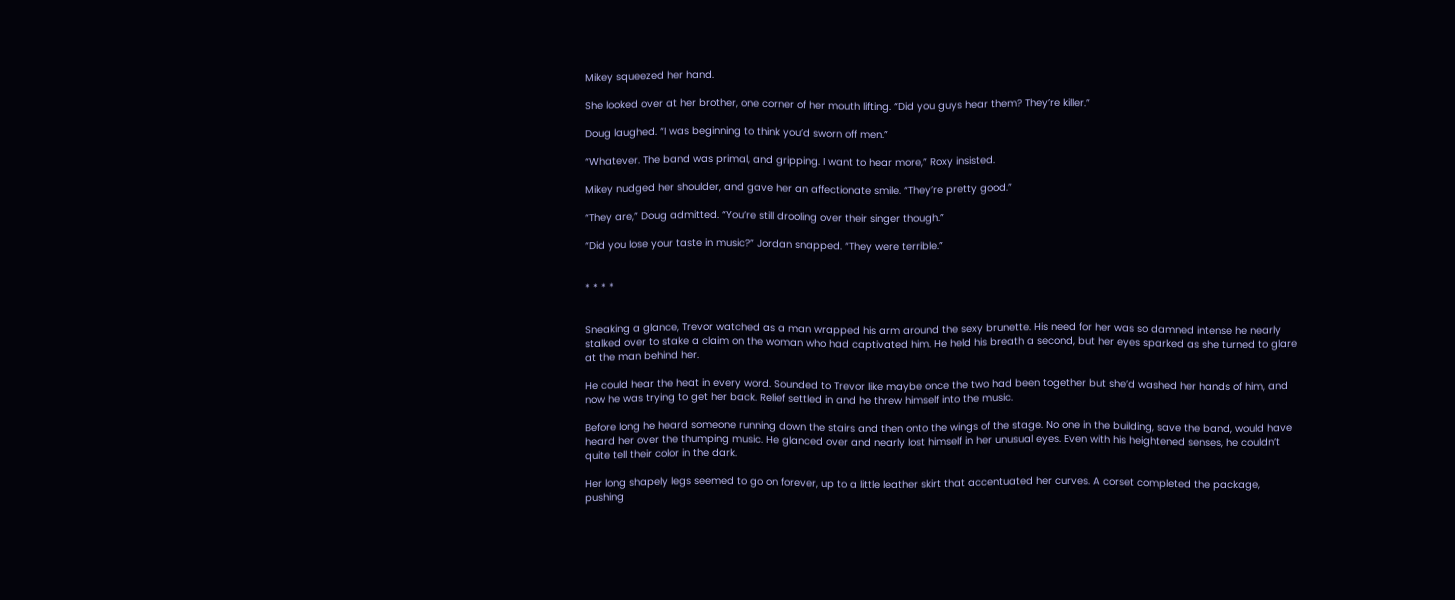Mikey squeezed her hand.

She looked over at her brother, one corner of her mouth lifting. “Did you guys hear them? They’re killer.”

Doug laughed. “I was beginning to think you’d sworn off men.”

“Whatever. The band was primal, and gripping. I want to hear more,” Roxy insisted.

Mikey nudged her shoulder, and gave her an affectionate smile. “They’re pretty good.”

“They are,” Doug admitted. “You’re still drooling over their singer though.”

“Did you lose your taste in music?” Jordan snapped. “They were terrible.”


* * * *


Sneaking a glance, Trevor watched as a man wrapped his arm around the sexy brunette. His need for her was so damned intense he nearly stalked over to stake a claim on the woman who had captivated him. He held his breath a second, but her eyes sparked as she turned to glare at the man behind her.

He could hear the heat in every word. Sounded to Trevor like maybe once the two had been together but she’d washed her hands of him, and now he was trying to get her back. Relief settled in and he threw himself into the music.

Before long he heard someone running down the stairs and then onto the wings of the stage. No one in the building, save the band, would have heard her over the thumping music. He glanced over and nearly lost himself in her unusual eyes. Even with his heightened senses, he couldn’t quite tell their color in the dark.

Her long shapely legs seemed to go on forever, up to a little leather skirt that accentuated her curves. A corset completed the package, pushing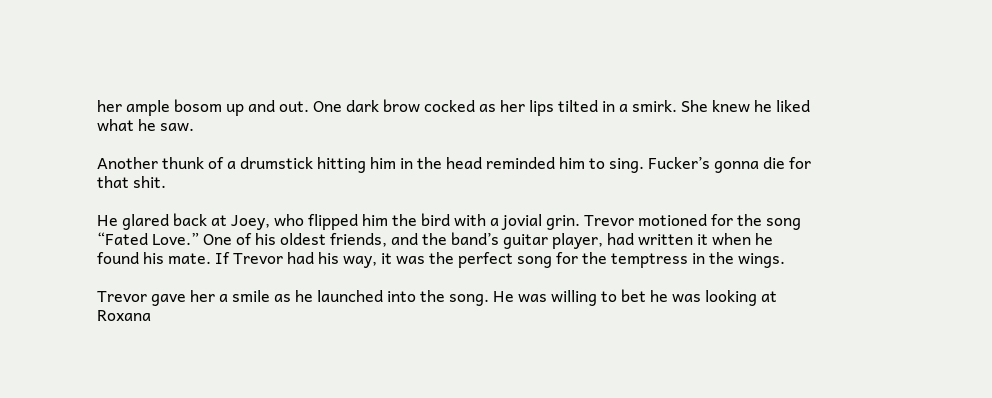her ample bosom up and out. One dark brow cocked as her lips tilted in a smirk. She knew he liked what he saw.

Another thunk of a drumstick hitting him in the head reminded him to sing. Fucker’s gonna die for that shit.

He glared back at Joey, who flipped him the bird with a jovial grin. Trevor motioned for the song “Fated Love.” One of his oldest friends, and the band’s guitar player, had written it when he found his mate. If Trevor had his way, it was the perfect song for the temptress in the wings.

Trevor gave her a smile as he launched into the song. He was willing to bet he was looking at Roxana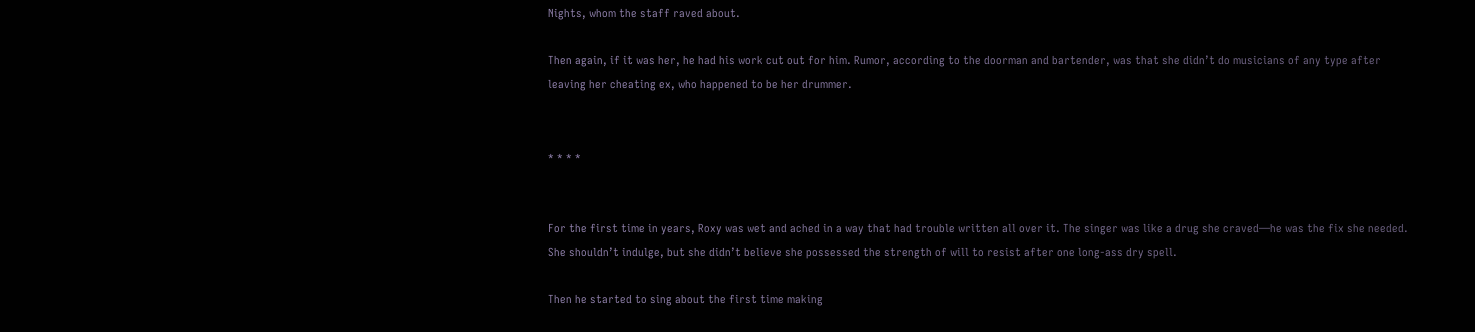Nights, whom the staff raved about.

Then again, if it was her, he had his work cut out for him. Rumor, according to the doorman and bartender, was that she didn’t do musicians of any type after leaving her cheating ex, who happened to be her drummer.


* * * *


For the first time in years, Roxy was wet and ached in a way that had trouble written all over it. The singer was like a drug she craved—he was the fix she needed. She shouldn’t indulge, but she didn’t believe she possessed the strength of will to resist after one long-ass dry spell.

Then he started to sing about the first time making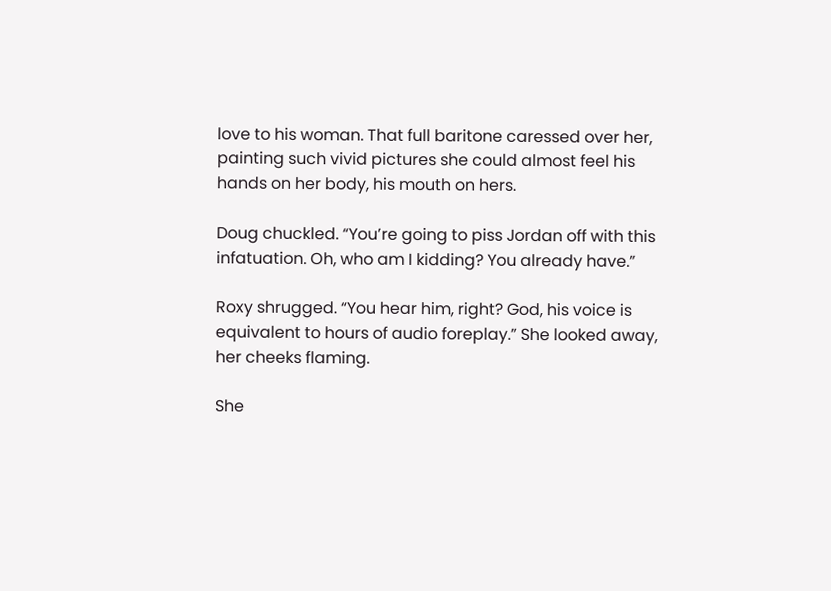love to his woman. That full baritone caressed over her, painting such vivid pictures she could almost feel his hands on her body, his mouth on hers.

Doug chuckled. “You’re going to piss Jordan off with this infatuation. Oh, who am I kidding? You already have.”

Roxy shrugged. “You hear him, right? God, his voice is equivalent to hours of audio foreplay.” She looked away, her cheeks flaming.

She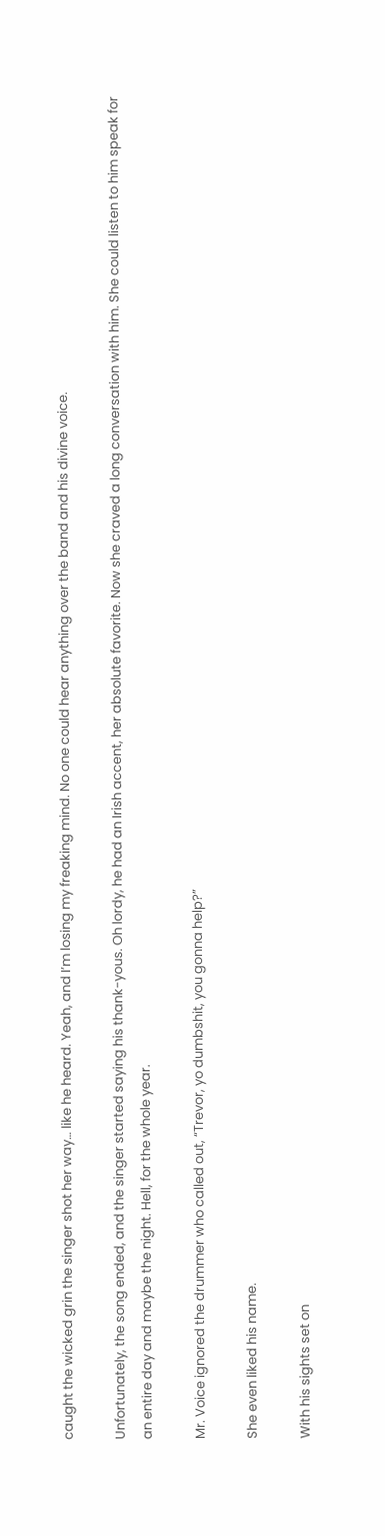caught the wicked grin the singer shot her way… like he heard. Yeah, and I’m losing my freaking mind. No one could hear anything over the band and his divine voice.

Unfortunately, the song ended, and the singer started saying his thank-yous. Oh lordy, he had an Irish accent, her absolute favorite. Now she craved a long conversation with him. She could listen to him speak for an entire day and maybe the night. Hell, for the whole year.

Mr. Voice ignored the drummer who called out, “Trevor, yo dumbshit, you gonna help?”

She even liked his name.

With his sights set on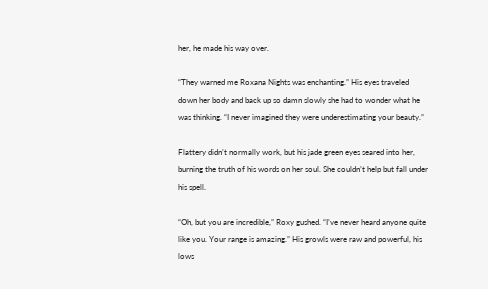her, he made his way over.

“They warned me Roxana Nights was enchanting.” His eyes traveled down her body and back up so damn slowly she had to wonder what he was thinking. “I never imagined they were underestimating your beauty.”

Flattery didn’t normally work, but his jade green eyes seared into her, burning the truth of his words on her soul. She couldn’t help but fall under his spell.

“Oh, but you are incredible,” Roxy gushed. “I’ve never heard anyone quite like you. Your range is amazing.” His growls were raw and powerful, his lows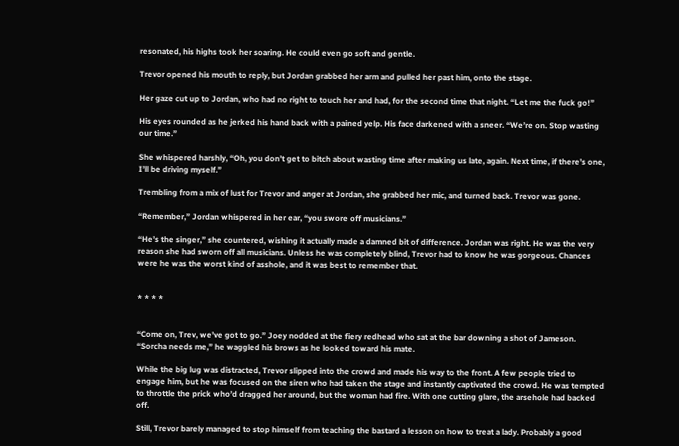resonated, his highs took her soaring. He could even go soft and gentle.

Trevor opened his mouth to reply, but Jordan grabbed her arm and pulled her past him, onto the stage.

Her gaze cut up to Jordan, who had no right to touch her and had, for the second time that night. “Let me the fuck go!”

His eyes rounded as he jerked his hand back with a pained yelp. His face darkened with a sneer. “We’re on. Stop wasting our time.”

She whispered harshly, “Oh, you don’t get to bitch about wasting time after making us late, again. Next time, if there’s one, I’ll be driving myself.”

Trembling from a mix of lust for Trevor and anger at Jordan, she grabbed her mic, and turned back. Trevor was gone.

“Remember,” Jordan whispered in her ear, “you swore off musicians.”

“He’s the singer,” she countered, wishing it actually made a damned bit of difference. Jordan was right. He was the very reason she had sworn off all musicians. Unless he was completely blind, Trevor had to know he was gorgeous. Chances were he was the worst kind of asshole, and it was best to remember that.


* * * *


“Come on, Trev, we’ve got to go.” Joey nodded at the fiery redhead who sat at the bar downing a shot of Jameson. “Sorcha needs me,” he waggled his brows as he looked toward his mate.

While the big lug was distracted, Trevor slipped into the crowd and made his way to the front. A few people tried to engage him, but he was focused on the siren who had taken the stage and instantly captivated the crowd. He was tempted to throttle the prick who’d dragged her around, but the woman had fire. With one cutting glare, the arsehole had backed off.

Still, Trevor barely managed to stop himself from teaching the bastard a lesson on how to treat a lady. Probably a good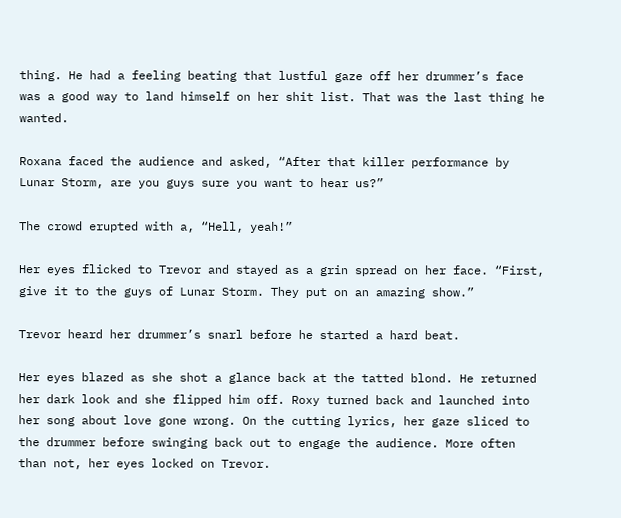thing. He had a feeling beating that lustful gaze off her drummer’s face was a good way to land himself on her shit list. That was the last thing he wanted.

Roxana faced the audience and asked, “After that killer performance by Lunar Storm, are you guys sure you want to hear us?”

The crowd erupted with a, “Hell, yeah!”

Her eyes flicked to Trevor and stayed as a grin spread on her face. “First, give it to the guys of Lunar Storm. They put on an amazing show.”

Trevor heard her drummer’s snarl before he started a hard beat.

Her eyes blazed as she shot a glance back at the tatted blond. He returned her dark look and she flipped him off. Roxy turned back and launched into her song about love gone wrong. On the cutting lyrics, her gaze sliced to the drummer before swinging back out to engage the audience. More often than not, her eyes locked on Trevor.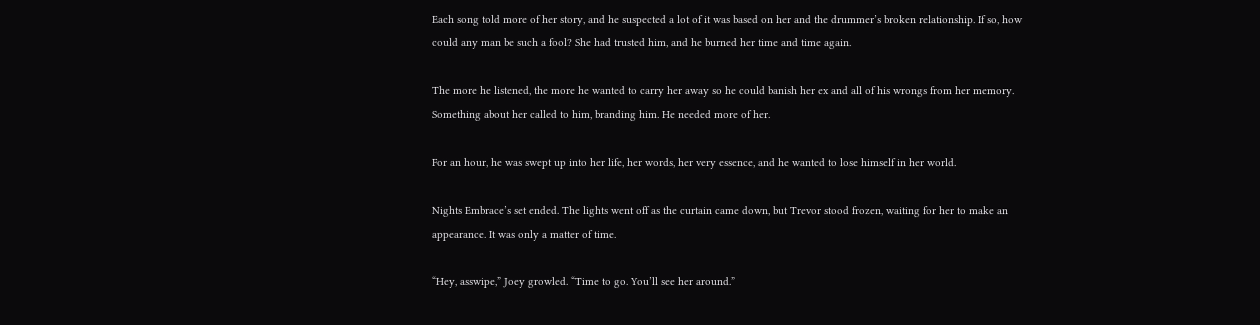Each song told more of her story, and he suspected a lot of it was based on her and the drummer’s broken relationship. If so, how could any man be such a fool? She had trusted him, and he burned her time and time again.

The more he listened, the more he wanted to carry her away so he could banish her ex and all of his wrongs from her memory. Something about her called to him, branding him. He needed more of her.

For an hour, he was swept up into her life, her words, her very essence, and he wanted to lose himself in her world.

Nights Embrace’s set ended. The lights went off as the curtain came down, but Trevor stood frozen, waiting for her to make an appearance. It was only a matter of time.

“Hey, asswipe,” Joey growled. “Time to go. You’ll see her around.”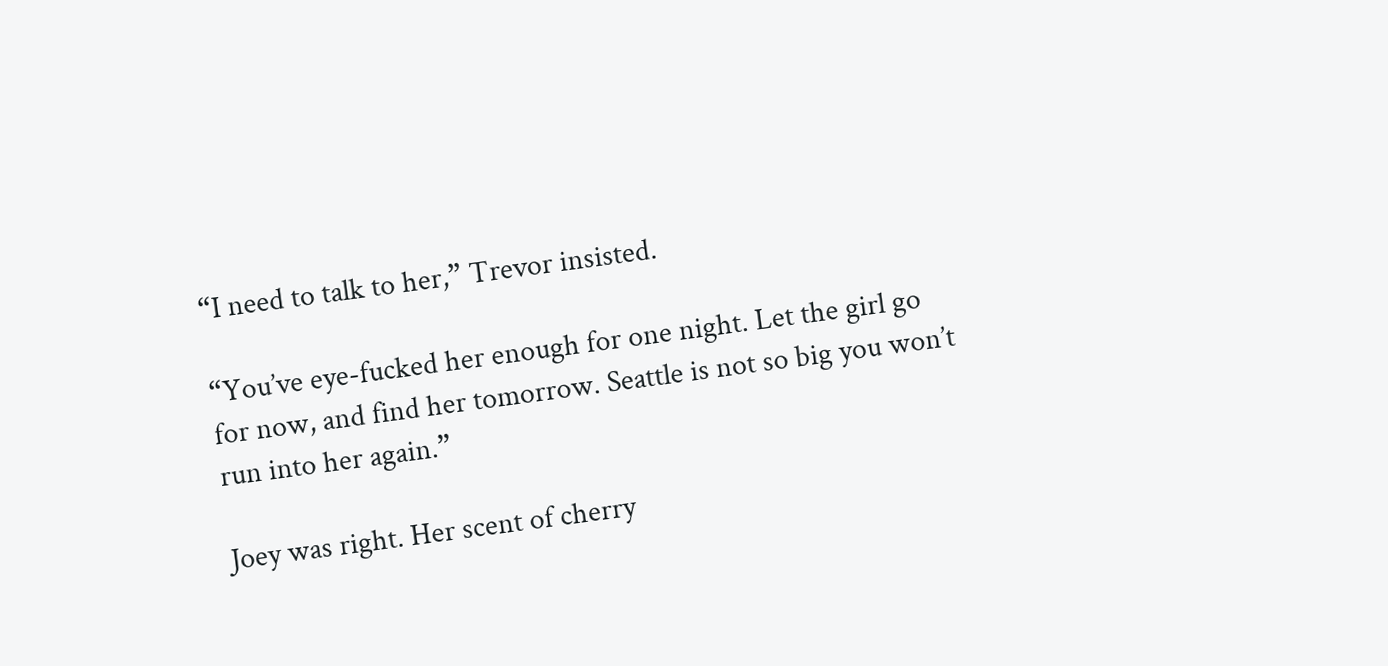“I need to talk to her,” Trevor insisted.

“You’ve eye-fucked her enough for one night. Let the girl go for now, and find her tomorrow. Seattle is not so big you won’t run into her again.”

Joey was right. Her scent of cherry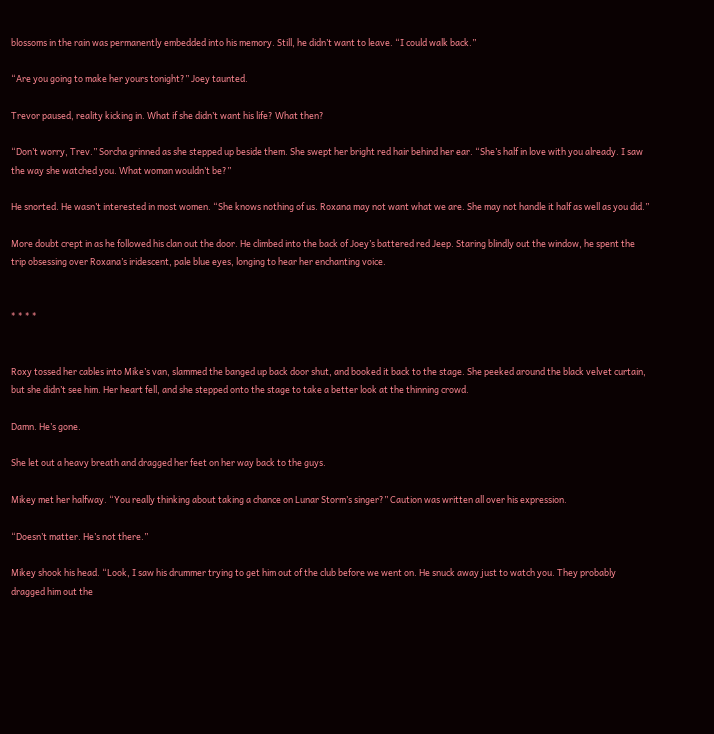blossoms in the rain was permanently embedded into his memory. Still, he didn’t want to leave. “I could walk back.”

“Are you going to make her yours tonight?” Joey taunted.

Trevor paused, reality kicking in. What if she didn’t want his life? What then?

“Don’t worry, Trev.” Sorcha grinned as she stepped up beside them. She swept her bright red hair behind her ear. “She’s half in love with you already. I saw the way she watched you. What woman wouldn’t be?”

He snorted. He wasn’t interested in most women. “She knows nothing of us. Roxana may not want what we are. She may not handle it half as well as you did.”

More doubt crept in as he followed his clan out the door. He climbed into the back of Joey’s battered red Jeep. Staring blindly out the window, he spent the trip obsessing over Roxana’s iridescent, pale blue eyes, longing to hear her enchanting voice.


* * * *


Roxy tossed her cables into Mike’s van, slammed the banged up back door shut, and booked it back to the stage. She peeked around the black velvet curtain, but she didn’t see him. Her heart fell, and she stepped onto the stage to take a better look at the thinning crowd.

Damn. He’s gone.

She let out a heavy breath and dragged her feet on her way back to the guys.

Mikey met her halfway. “You really thinking about taking a chance on Lunar Storm’s singer?” Caution was written all over his expression.

“Doesn’t matter. He’s not there.”

Mikey shook his head. “Look, I saw his drummer trying to get him out of the club before we went on. He snuck away just to watch you. They probably dragged him out the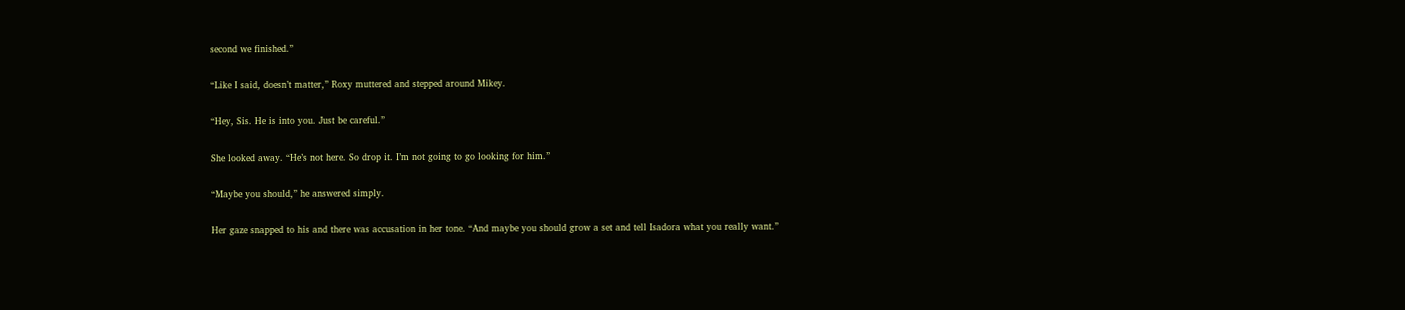second we finished.”

“Like I said, doesn’t matter,” Roxy muttered and stepped around Mikey.

“Hey, Sis. He is into you. Just be careful.”

She looked away. “He’s not here. So drop it. I’m not going to go looking for him.”

“Maybe you should,” he answered simply.

Her gaze snapped to his and there was accusation in her tone. “And maybe you should grow a set and tell Isadora what you really want.”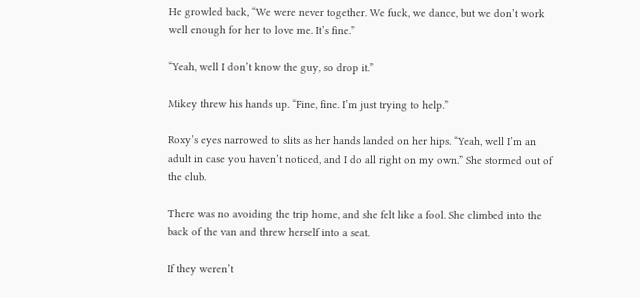He growled back, “We were never together. We fuck, we dance, but we don’t work well enough for her to love me. It’s fine.”

“Yeah, well I don’t know the guy, so drop it.”

Mikey threw his hands up. “Fine, fine. I’m just trying to help.”

Roxy’s eyes narrowed to slits as her hands landed on her hips. “Yeah, well I’m an adult in case you haven’t noticed, and I do all right on my own.” She stormed out of the club.

There was no avoiding the trip home, and she felt like a fool. She climbed into the back of the van and threw herself into a seat.

If they weren’t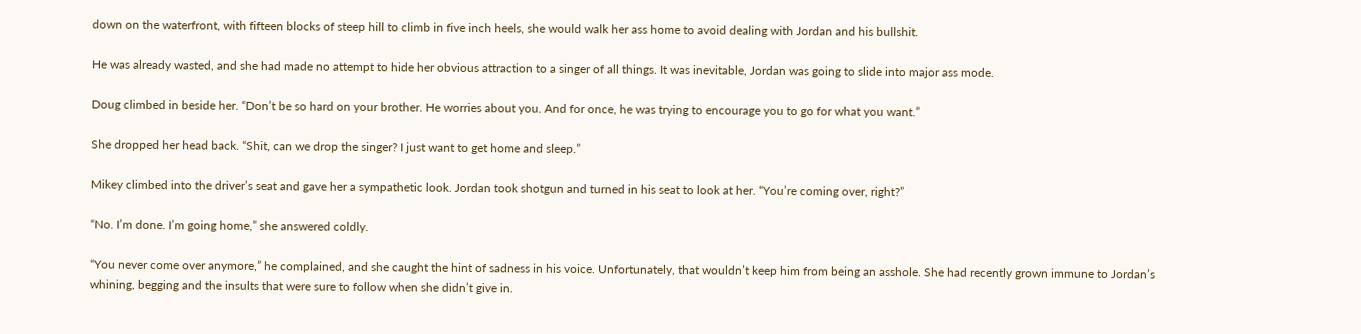down on the waterfront, with fifteen blocks of steep hill to climb in five inch heels, she would walk her ass home to avoid dealing with Jordan and his bullshit.

He was already wasted, and she had made no attempt to hide her obvious attraction to a singer of all things. It was inevitable, Jordan was going to slide into major ass mode.

Doug climbed in beside her. “Don’t be so hard on your brother. He worries about you. And for once, he was trying to encourage you to go for what you want.”

She dropped her head back. “Shit, can we drop the singer? I just want to get home and sleep.”

Mikey climbed into the driver’s seat and gave her a sympathetic look. Jordan took shotgun and turned in his seat to look at her. “You’re coming over, right?”

“No. I’m done. I’m going home,” she answered coldly.

“You never come over anymore,” he complained, and she caught the hint of sadness in his voice. Unfortunately, that wouldn’t keep him from being an asshole. She had recently grown immune to Jordan’s whining, begging and the insults that were sure to follow when she didn’t give in.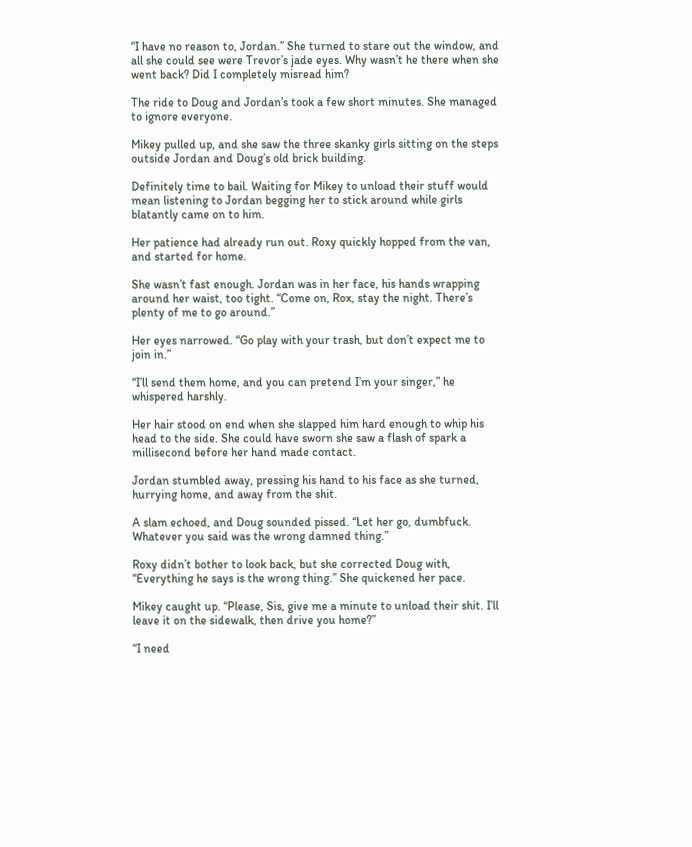“I have no reason to, Jordan.” She turned to stare out the window, and all she could see were Trevor’s jade eyes. Why wasn’t he there when she went back? Did I completely misread him?

The ride to Doug and Jordan’s took a few short minutes. She managed to ignore everyone.

Mikey pulled up, and she saw the three skanky girls sitting on the steps outside Jordan and Doug’s old brick building.

Definitely time to bail. Waiting for Mikey to unload their stuff would mean listening to Jordan begging her to stick around while girls blatantly came on to him.

Her patience had already run out. Roxy quickly hopped from the van, and started for home.

She wasn’t fast enough. Jordan was in her face, his hands wrapping around her waist, too tight. “Come on, Rox, stay the night. There’s plenty of me to go around.”

Her eyes narrowed. “Go play with your trash, but don’t expect me to join in.”

“I’ll send them home, and you can pretend I’m your singer,” he whispered harshly.

Her hair stood on end when she slapped him hard enough to whip his head to the side. She could have sworn she saw a flash of spark a millisecond before her hand made contact.

Jordan stumbled away, pressing his hand to his face as she turned, hurrying home, and away from the shit.

A slam echoed, and Doug sounded pissed. “Let her go, dumbfuck. Whatever you said was the wrong damned thing.”

Roxy didn’t bother to look back, but she corrected Doug with, “Everything he says is the wrong thing.” She quickened her pace.

Mikey caught up. “Please, Sis, give me a minute to unload their shit. I’ll leave it on the sidewalk, then drive you home?”

“I need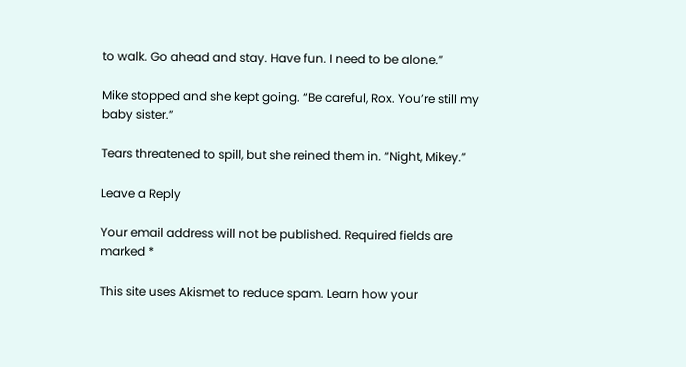to walk. Go ahead and stay. Have fun. I need to be alone.”

Mike stopped and she kept going. “Be careful, Rox. You’re still my baby sister.”

Tears threatened to spill, but she reined them in. “Night, Mikey.”

Leave a Reply

Your email address will not be published. Required fields are marked *

This site uses Akismet to reduce spam. Learn how your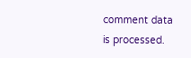comment data is processed.